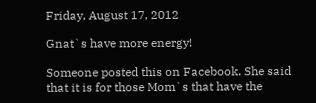Friday, August 17, 2012

Gnat`s have more energy!

Someone posted this on Facebook. She said that it is for those Mom`s that have the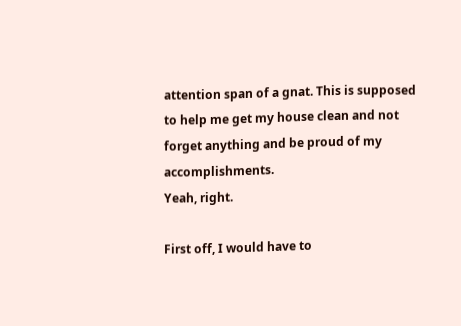attention span of a gnat. This is supposed to help me get my house clean and not forget anything and be proud of my accomplishments.
Yeah, right.

First off, I would have to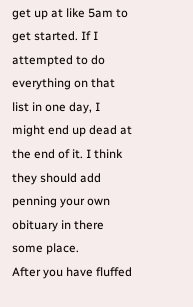get up at like 5am to get started. If I attempted to do everything on that list in one day, I might end up dead at the end of it. I think they should add penning your own obituary in there some place.
After you have fluffed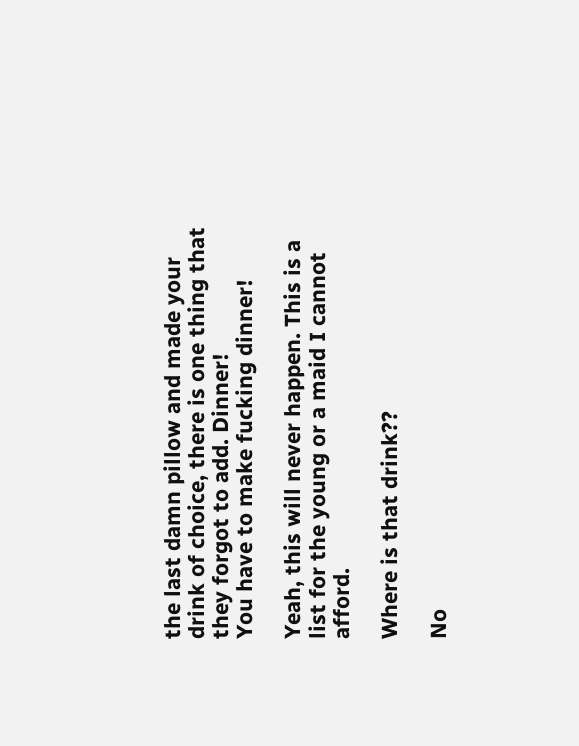the last damn pillow and made your drink of choice, there is one thing that they forgot to add. Dinner!
You have to make fucking dinner!

Yeah, this will never happen. This is a list for the young or a maid I cannot afford.

Where is that drink??

No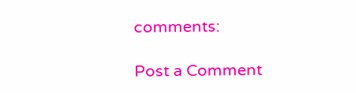comments:

Post a Comment